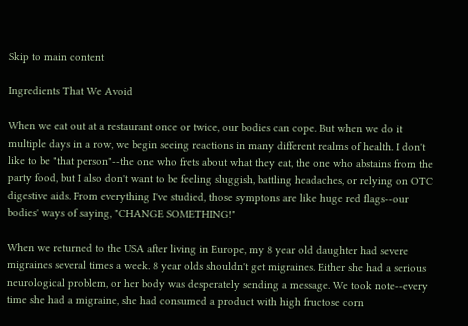Skip to main content

Ingredients That We Avoid

When we eat out at a restaurant once or twice, our bodies can cope. But when we do it multiple days in a row, we begin seeing reactions in many different realms of health. I don't like to be "that person"--the one who frets about what they eat, the one who abstains from the party food, but I also don't want to be feeling sluggish, battling headaches, or relying on OTC digestive aids. From everything I've studied, those symptons are like huge red flags--our bodies' ways of saying, "CHANGE SOMETHING!"

When we returned to the USA after living in Europe, my 8 year old daughter had severe migraines several times a week. 8 year olds shouldn't get migraines. Either she had a serious neurological problem, or her body was desperately sending a message. We took note--every time she had a migraine, she had consumed a product with high fructose corn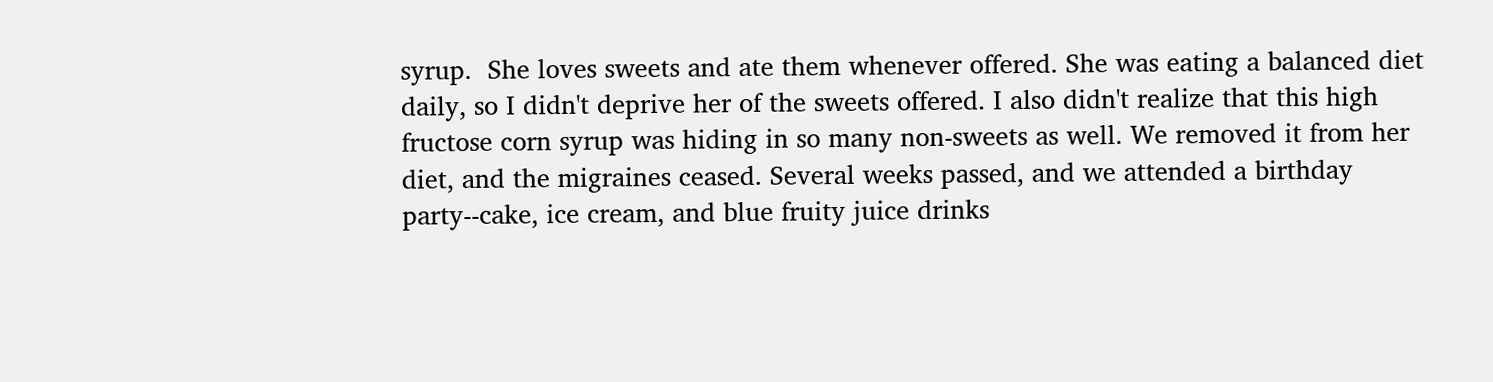syrup.  She loves sweets and ate them whenever offered. She was eating a balanced diet daily, so I didn't deprive her of the sweets offered. I also didn't realize that this high fructose corn syrup was hiding in so many non-sweets as well. We removed it from her diet, and the migraines ceased. Several weeks passed, and we attended a birthday party--cake, ice cream, and blue fruity juice drinks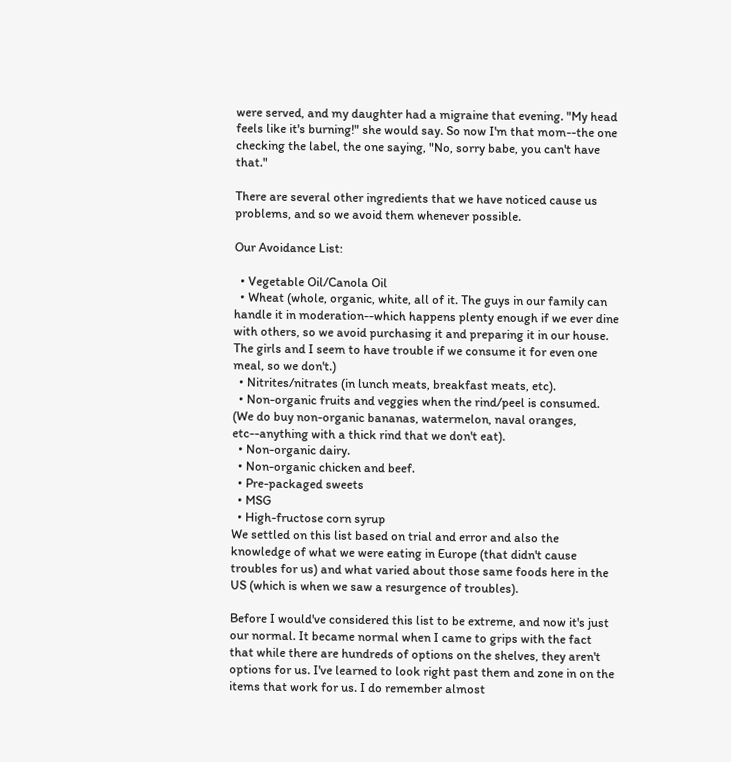were served, and my daughter had a migraine that evening. "My head feels like it's burning!" she would say. So now I'm that mom--the one checking the label, the one saying, "No, sorry babe, you can't have that."

There are several other ingredients that we have noticed cause us problems, and so we avoid them whenever possible.

Our Avoidance List:

  • Vegetable Oil/Canola Oil
  • Wheat (whole, organic, white, all of it. The guys in our family can handle it in moderation--which happens plenty enough if we ever dine with others, so we avoid purchasing it and preparing it in our house. The girls and I seem to have trouble if we consume it for even one meal, so we don't.)
  • Nitrites/nitrates (in lunch meats, breakfast meats, etc).
  • Non-organic fruits and veggies when the rind/peel is consumed. (We do buy non-organic bananas, watermelon, naval oranges, etc--anything with a thick rind that we don't eat).
  • Non-organic dairy.
  • Non-organic chicken and beef.
  • Pre-packaged sweets
  • MSG
  • High-fructose corn syrup
We settled on this list based on trial and error and also the knowledge of what we were eating in Europe (that didn't cause troubles for us) and what varied about those same foods here in the US (which is when we saw a resurgence of troubles).

Before I would've considered this list to be extreme, and now it's just our normal. It became normal when I came to grips with the fact that while there are hundreds of options on the shelves, they aren't options for us. I've learned to look right past them and zone in on the items that work for us. I do remember almost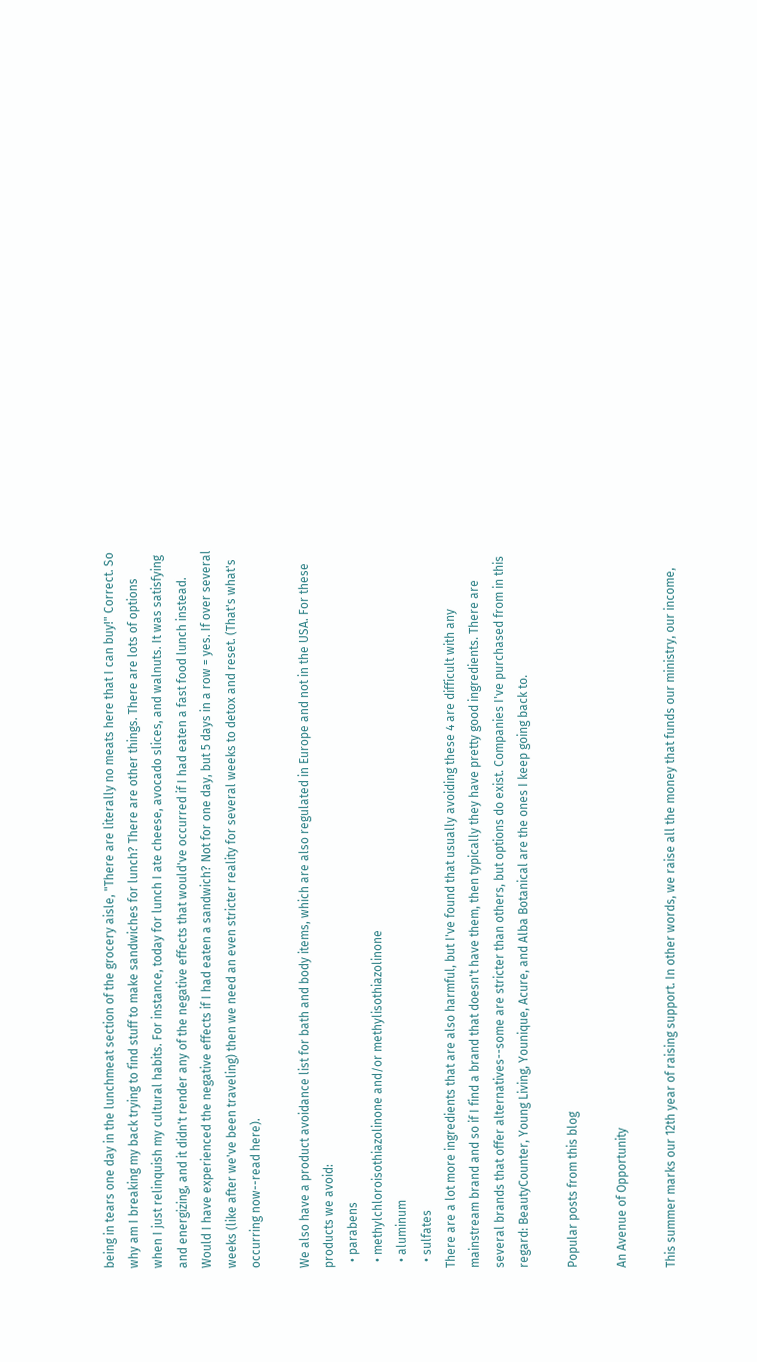being in tears one day in the lunchmeat section of the grocery aisle, "There are literally no meats here that I can buy!" Correct. So why am I breaking my back trying to find stuff to make sandwiches for lunch? There are other things. There are lots of options when I just relinquish my cultural habits. For instance, today for lunch I ate cheese, avocado slices, and walnuts. It was satisfying and energizing, and it didn't render any of the negative effects that would've occurred if I had eaten a fast food lunch instead. Would I have experienced the negative effects if I had eaten a sandwich? Not for one day, but 5 days in a row = yes. If over several weeks (like after we've been traveling) then we need an even stricter reality for several weeks to detox and reset. (That's what's occurring now--read here).

We also have a product avoidance list for bath and body items, which are also regulated in Europe and not in the USA. For these products we avoid:
  • parabens
  • methylchloroisothiazolinone and/or methylisothiazolinone
  • aluminum
  • sulfates
There are a lot more ingredients that are also harmful, but I've found that usually avoiding these 4 are difficult with any mainstream brand and so if I find a brand that doesn't have them, then typically they have pretty good ingredients. There are several brands that offer alternatives--some are stricter than others, but options do exist. Companies I've purchased from in this regard: BeautyCounter, Young Living, Younique, Acure, and Alba Botanical are the ones I keep going back to.

Popular posts from this blog

An Avenue of Opportunity

This summer marks our 12th year of raising support. In other words, we raise all the money that funds our ministry, our income,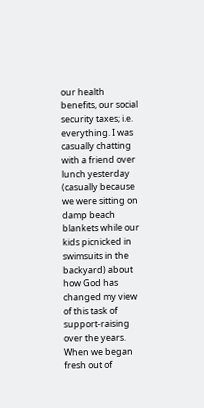our health benefits, our social security taxes; i.e. everything. I was casually chatting with a friend over lunch yesterday (casually because we were sitting on damp beach blankets while our kids picnicked in swimsuits in the backyard) about how God has changed my view of this task of support-raising over the years.
When we began fresh out of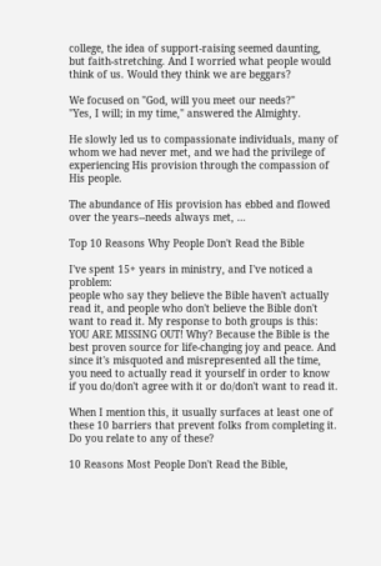college, the idea of support-raising seemed daunting, but faith-stretching. And I worried what people would think of us. Would they think we are beggars?

We focused on "God, will you meet our needs?"
"Yes, I will; in my time," answered the Almighty.

He slowly led us to compassionate individuals, many of whom we had never met, and we had the privilege of experiencing His provision through the compassion of His people.

The abundance of His provision has ebbed and flowed over the years--needs always met, …

Top 10 Reasons Why People Don't Read the Bible

I've spent 15+ years in ministry, and I've noticed a problem:
people who say they believe the Bible haven't actually read it, and people who don't believe the Bible don't want to read it. My response to both groups is this: YOU ARE MISSING OUT! Why? Because the Bible is the best proven source for life-changing joy and peace. And since it's misquoted and misrepresented all the time, you need to actually read it yourself in order to know if you do/don't agree with it or do/don't want to read it.

When I mention this, it usually surfaces at least one of these 10 barriers that prevent folks from completing it. Do you relate to any of these?

10 Reasons Most People Don't Read the Bible,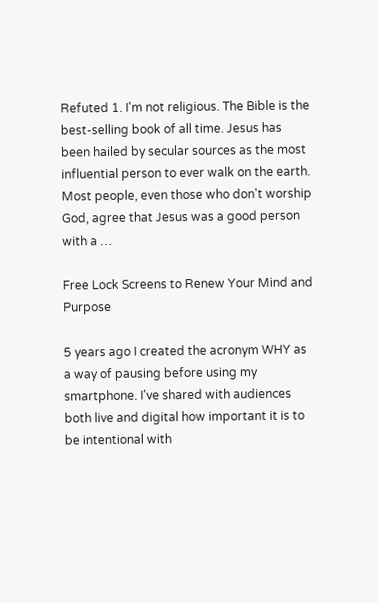Refuted 1. I'm not religious. The Bible is the best-selling book of all time. Jesus has been hailed by secular sources as the most influential person to ever walk on the earth. Most people, even those who don't worship God, agree that Jesus was a good person with a …

Free Lock Screens to Renew Your Mind and Purpose

5 years ago I created the acronym WHY as a way of pausing before using my smartphone. I've shared with audiences both live and digital how important it is to be intentional with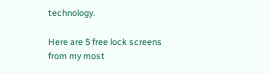technology.

Here are 5 free lock screens from my most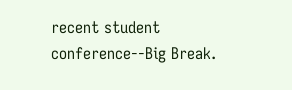recent student conference--Big Break.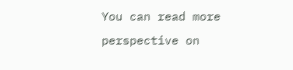You can read more perspective on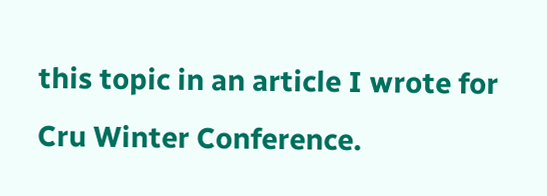this topic in an article I wrote for Cru Winter Conference.